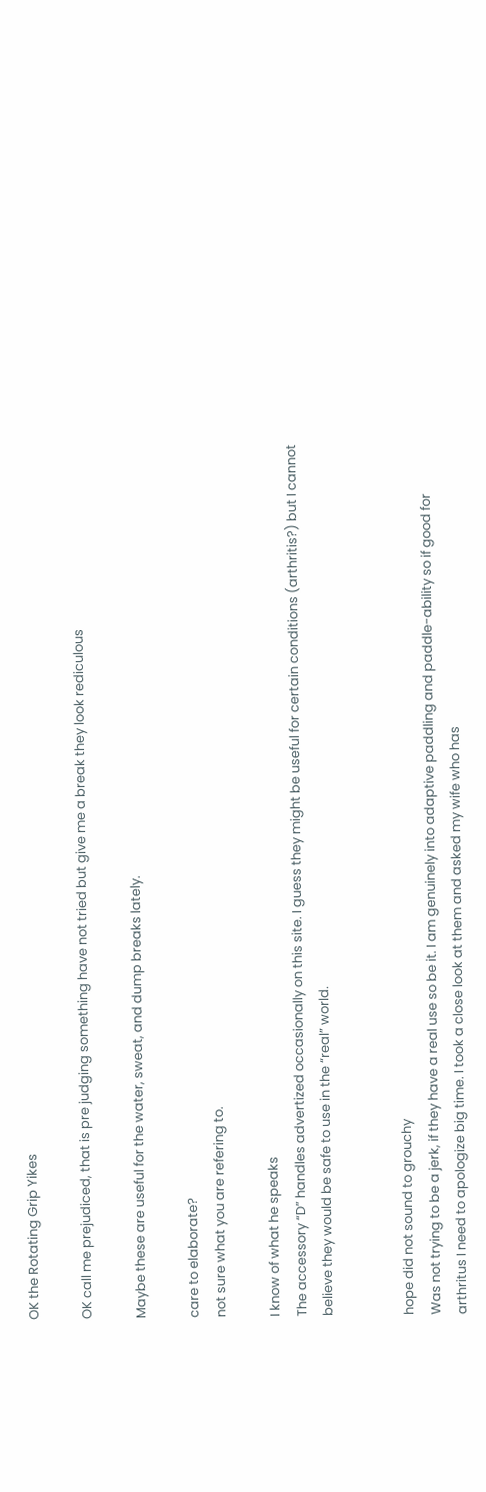OK the Rotating Grip Yikes

OK call me prejudiced, that is pre judging something have not tried but give me a break they look rediculous

Maybe these are useful for the water, sweat, and dump breaks lately.

care to elaborate?
not sure what you are refering to.

I know of what he speaks
The accessory “D” handles advertized occasionally on this site. I guess they might be useful for certain conditions (arthritis?) but I cannot believe they would be safe to use in the “real” world.


hope did not sound to grouchy
Was not trying to be a jerk, if they have a real use so be it. I am genuinely into adaptive paddling and paddle-ability so if good for arthritus I need to apologize big time. I took a close look at them and asked my wife who has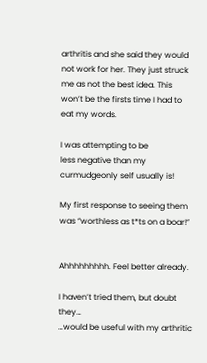arthritis and she said they would not work for her. They just struck me as not the best idea. This won’t be the firsts time I had to eat my words.

I was attempting to be
less negative than my curmudgeonly self usually is!

My first response to seeing them was “worthless as t*ts on a boar!”


Ahhhhhhhhh. Feel better already.

I haven’t tried them, but doubt they…
…would be useful with my arthritic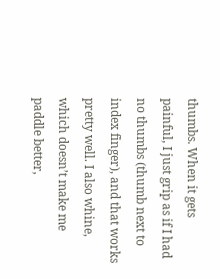thumbs. When it gets painful, I just grip as if I had no thumbs (thumb next to index finger), and that works pretty well. I also whine, which doesn’t make me paddle better,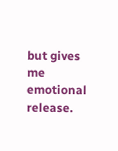but gives me emotional release.